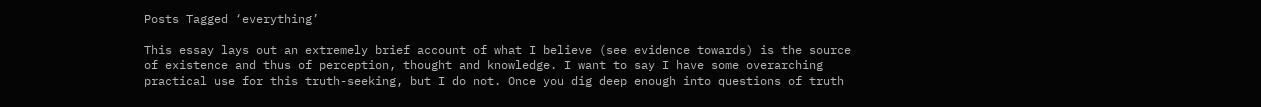Posts Tagged ‘everything’

This essay lays out an extremely brief account of what I believe (see evidence towards) is the source of existence and thus of perception, thought and knowledge. I want to say I have some overarching practical use for this truth-seeking, but I do not. Once you dig deep enough into questions of truth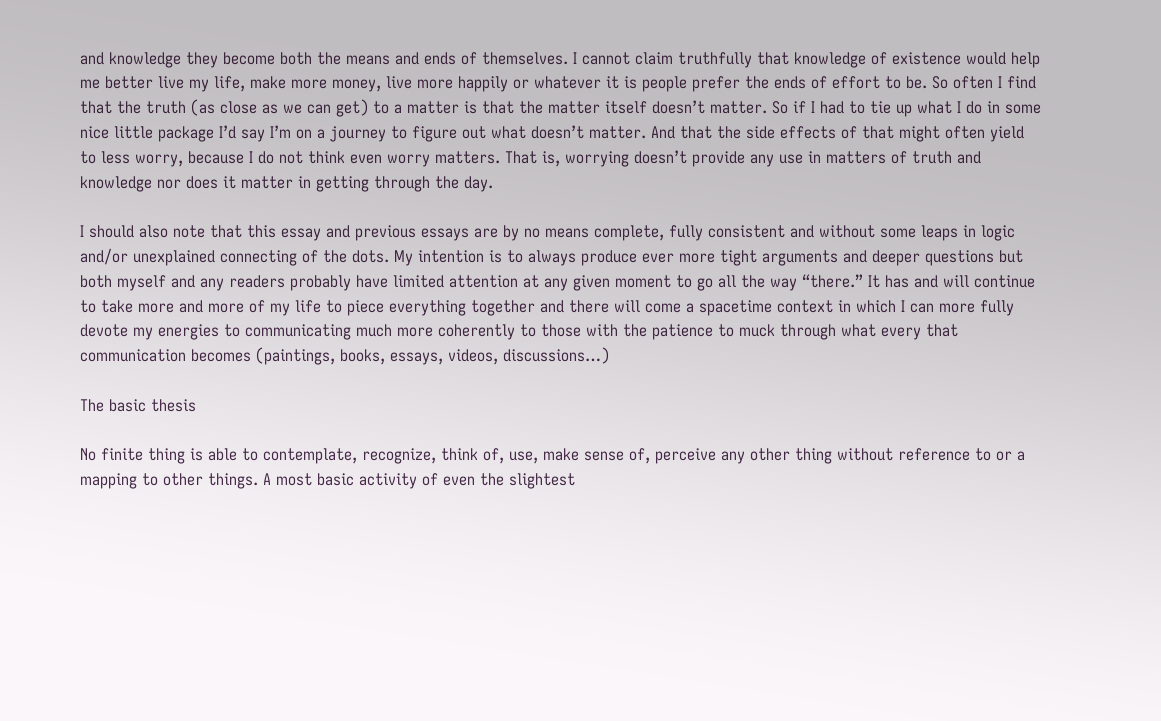and knowledge they become both the means and ends of themselves. I cannot claim truthfully that knowledge of existence would help me better live my life, make more money, live more happily or whatever it is people prefer the ends of effort to be. So often I find that the truth (as close as we can get) to a matter is that the matter itself doesn’t matter. So if I had to tie up what I do in some nice little package I’d say I’m on a journey to figure out what doesn’t matter. And that the side effects of that might often yield to less worry, because I do not think even worry matters. That is, worrying doesn’t provide any use in matters of truth and knowledge nor does it matter in getting through the day.

I should also note that this essay and previous essays are by no means complete, fully consistent and without some leaps in logic and/or unexplained connecting of the dots. My intention is to always produce ever more tight arguments and deeper questions but both myself and any readers probably have limited attention at any given moment to go all the way “there.” It has and will continue to take more and more of my life to piece everything together and there will come a spacetime context in which I can more fully devote my energies to communicating much more coherently to those with the patience to muck through what every that communication becomes (paintings, books, essays, videos, discussions…)

The basic thesis

No finite thing is able to contemplate, recognize, think of, use, make sense of, perceive any other thing without reference to or a mapping to other things. A most basic activity of even the slightest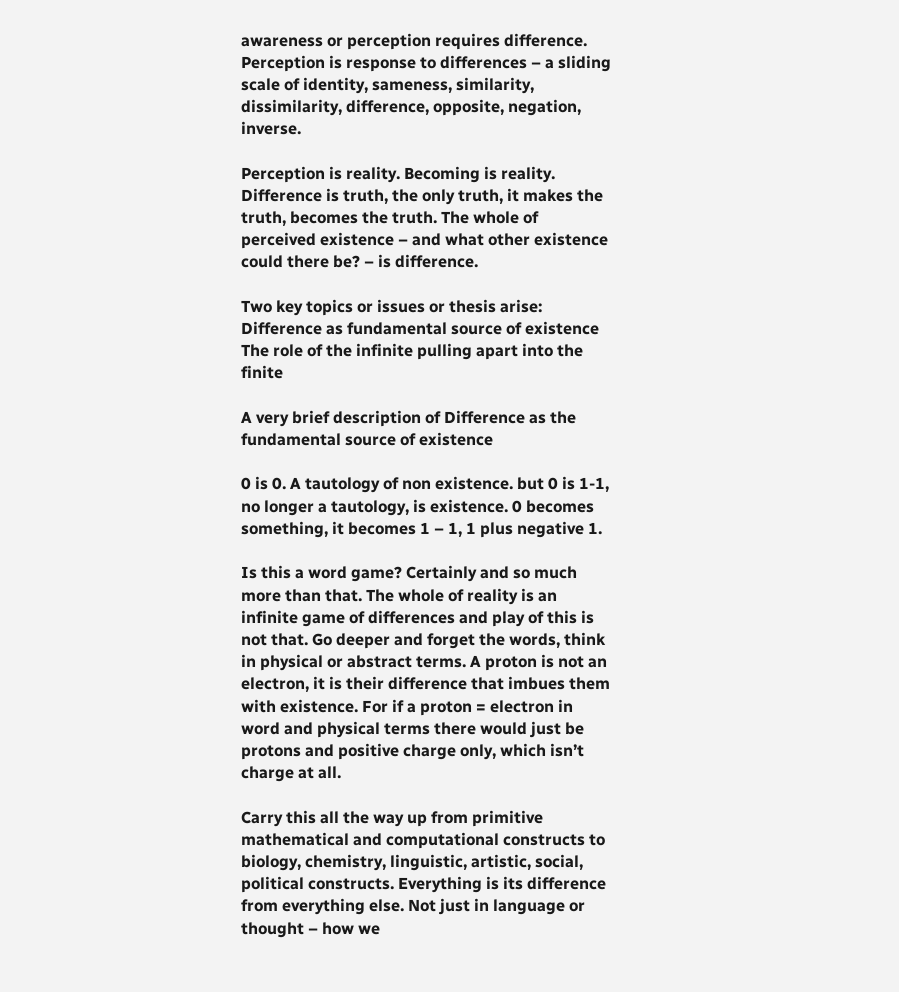awareness or perception requires difference. Perception is response to differences – a sliding scale of identity, sameness, similarity, dissimilarity, difference, opposite, negation, inverse.

Perception is reality. Becoming is reality. Difference is truth, the only truth, it makes the truth, becomes the truth. The whole of perceived existence – and what other existence could there be? – is difference.

Two key topics or issues or thesis arise:
Difference as fundamental source of existence
The role of the infinite pulling apart into the finite

A very brief description of Difference as the fundamental source of existence

0 is 0. A tautology of non existence. but 0 is 1-1, no longer a tautology, is existence. 0 becomes something, it becomes 1 – 1, 1 plus negative 1.

Is this a word game? Certainly and so much more than that. The whole of reality is an infinite game of differences and play of this is not that. Go deeper and forget the words, think in physical or abstract terms. A proton is not an electron, it is their difference that imbues them with existence. For if a proton = electron in word and physical terms there would just be protons and positive charge only, which isn’t charge at all.

Carry this all the way up from primitive mathematical and computational constructs to biology, chemistry, linguistic, artistic, social, political constructs. Everything is its difference from everything else. Not just in language or thought – how we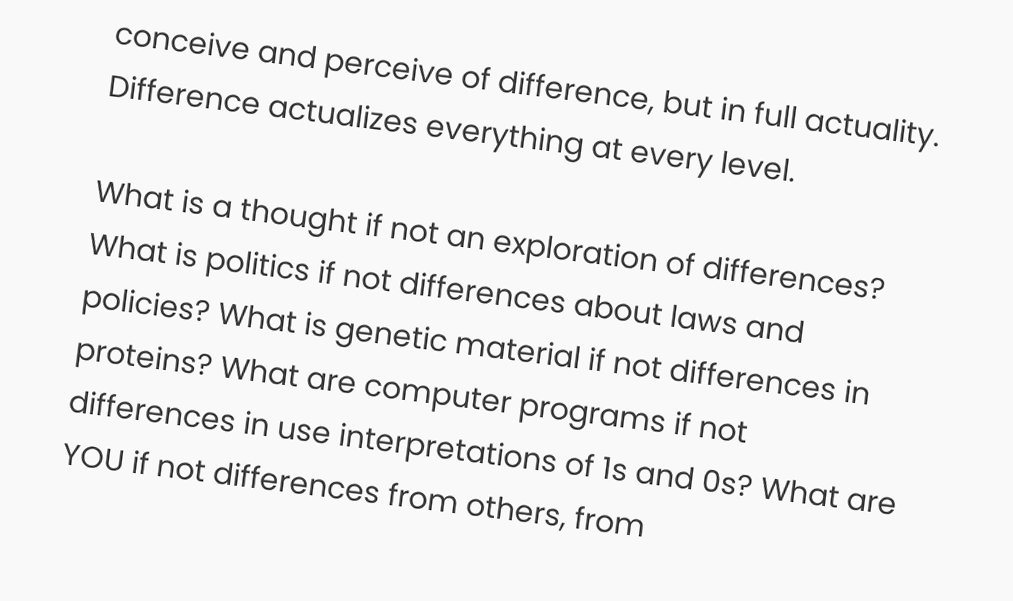conceive and perceive of difference, but in full actuality. Difference actualizes everything at every level.

What is a thought if not an exploration of differences? What is politics if not differences about laws and policies? What is genetic material if not differences in proteins? What are computer programs if not differences in use interpretations of 1s and 0s? What are YOU if not differences from others, from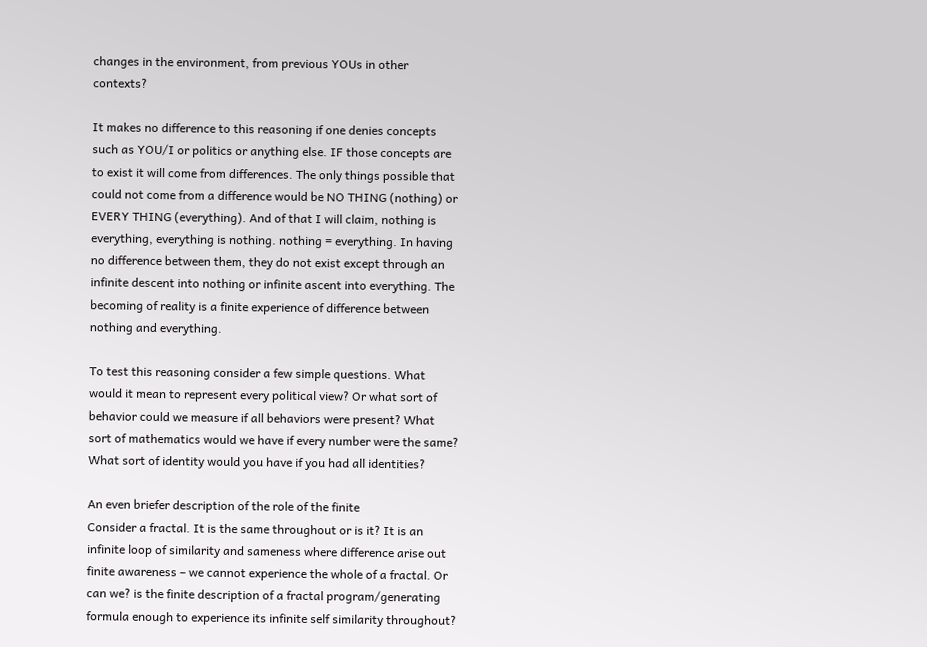changes in the environment, from previous YOUs in other contexts?

It makes no difference to this reasoning if one denies concepts such as YOU/I or politics or anything else. IF those concepts are to exist it will come from differences. The only things possible that could not come from a difference would be NO THING (nothing) or EVERY THING (everything). And of that I will claim, nothing is everything, everything is nothing. nothing = everything. In having no difference between them, they do not exist except through an infinite descent into nothing or infinite ascent into everything. The becoming of reality is a finite experience of difference between nothing and everything.

To test this reasoning consider a few simple questions. What would it mean to represent every political view? Or what sort of behavior could we measure if all behaviors were present? What sort of mathematics would we have if every number were the same? What sort of identity would you have if you had all identities?

An even briefer description of the role of the finite
Consider a fractal. It is the same throughout or is it? It is an infinite loop of similarity and sameness where difference arise out finite awareness – we cannot experience the whole of a fractal. Or can we? is the finite description of a fractal program/generating formula enough to experience its infinite self similarity throughout?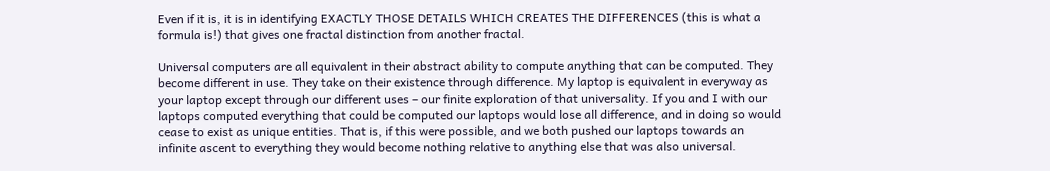Even if it is, it is in identifying EXACTLY THOSE DETAILS WHICH CREATES THE DIFFERENCES (this is what a formula is!) that gives one fractal distinction from another fractal.

Universal computers are all equivalent in their abstract ability to compute anything that can be computed. They become different in use. They take on their existence through difference. My laptop is equivalent in everyway as your laptop except through our different uses – our finite exploration of that universality. If you and I with our laptops computed everything that could be computed our laptops would lose all difference, and in doing so would cease to exist as unique entities. That is, if this were possible, and we both pushed our laptops towards an infinite ascent to everything they would become nothing relative to anything else that was also universal.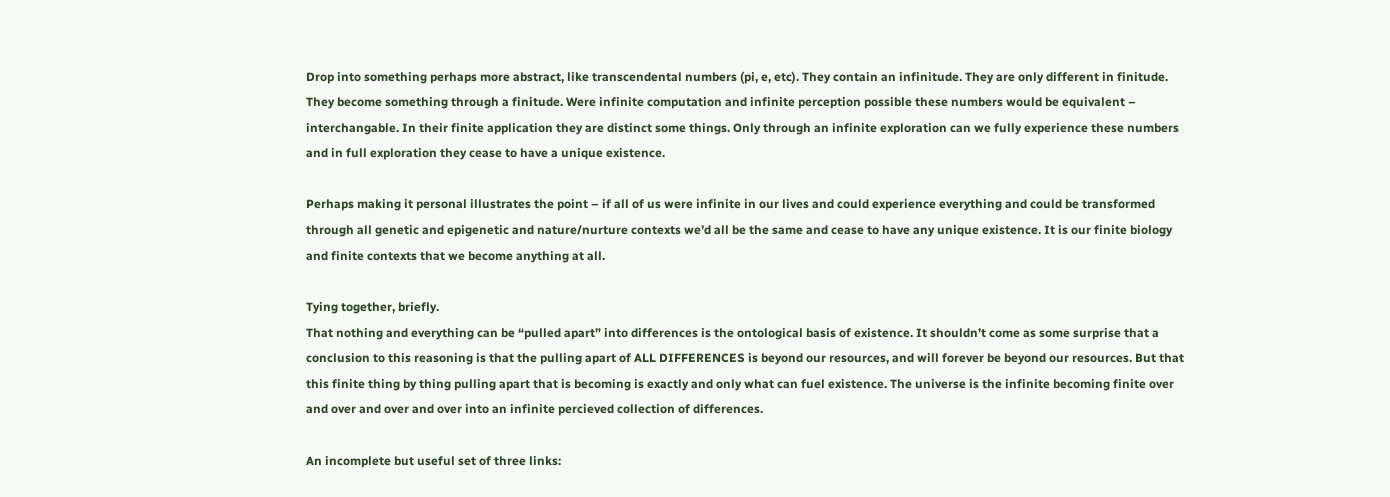Drop into something perhaps more abstract, like transcendental numbers (pi, e, etc). They contain an infinitude. They are only different in finitude. They become something through a finitude. Were infinite computation and infinite perception possible these numbers would be equivalent – interchangable. In their finite application they are distinct some things. Only through an infinite exploration can we fully experience these numbers and in full exploration they cease to have a unique existence.

Perhaps making it personal illustrates the point – if all of us were infinite in our lives and could experience everything and could be transformed through all genetic and epigenetic and nature/nurture contexts we’d all be the same and cease to have any unique existence. It is our finite biology and finite contexts that we become anything at all.

Tying together, briefly.
That nothing and everything can be “pulled apart” into differences is the ontological basis of existence. It shouldn’t come as some surprise that a conclusion to this reasoning is that the pulling apart of ALL DIFFERENCES is beyond our resources, and will forever be beyond our resources. But that this finite thing by thing pulling apart that is becoming is exactly and only what can fuel existence. The universe is the infinite becoming finite over and over and over and over into an infinite percieved collection of differences.

An incomplete but useful set of three links: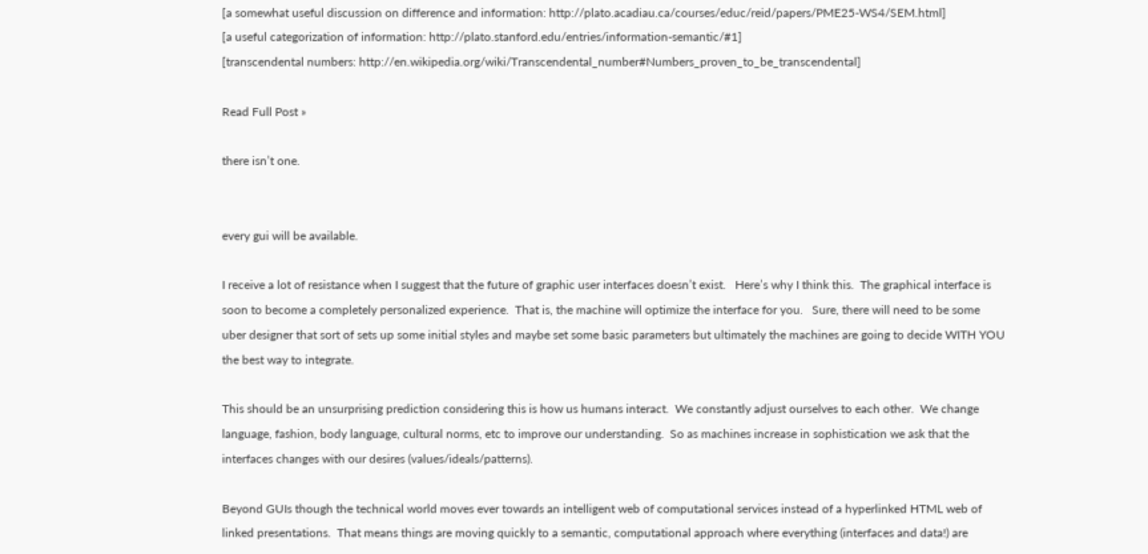[a somewhat useful discussion on difference and information: http://plato.acadiau.ca/courses/educ/reid/papers/PME25-WS4/SEM.html]
[a useful categorization of information: http://plato.stanford.edu/entries/information-semantic/#1]
[transcendental numbers: http://en.wikipedia.org/wiki/Transcendental_number#Numbers_proven_to_be_transcendental]

Read Full Post »

there isn’t one.


every gui will be available.

I receive a lot of resistance when I suggest that the future of graphic user interfaces doesn’t exist.   Here’s why I think this.  The graphical interface is soon to become a completely personalized experience.  That is, the machine will optimize the interface for you.   Sure, there will need to be some uber designer that sort of sets up some initial styles and maybe set some basic parameters but ultimately the machines are going to decide WITH YOU the best way to integrate.

This should be an unsurprising prediction considering this is how us humans interact.  We constantly adjust ourselves to each other.  We change language, fashion, body language, cultural norms, etc to improve our understanding.  So as machines increase in sophistication we ask that the interfaces changes with our desires (values/ideals/patterns).

Beyond GUIs though the technical world moves ever towards an intelligent web of computational services instead of a hyperlinked HTML web of linked presentations.  That means things are moving quickly to a semantic, computational approach where everything (interfaces and data!) are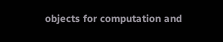objects for computation and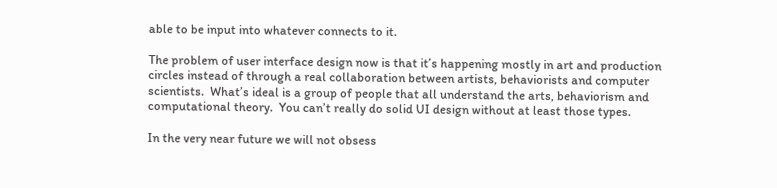able to be input into whatever connects to it.

The problem of user interface design now is that it’s happening mostly in art and production circles instead of through a real collaboration between artists, behaviorists and computer scientists.  What’s ideal is a group of people that all understand the arts, behaviorism and computational theory.  You can’t really do solid UI design without at least those types.

In the very near future we will not obsess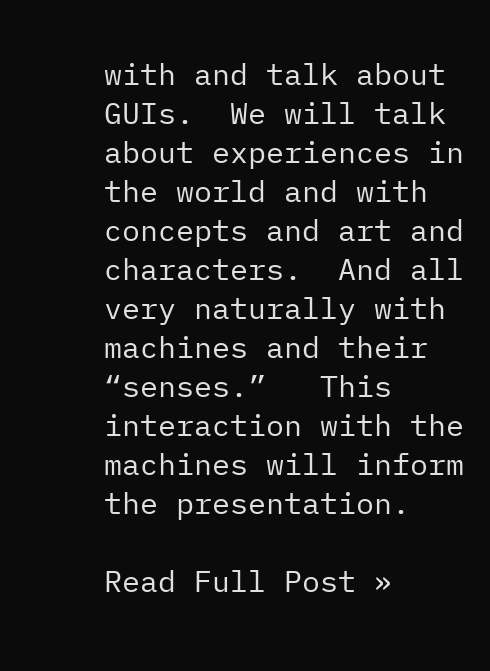with and talk about GUIs.  We will talk about experiences in the world and with concepts and art and characters.  And all very naturally with machines and their “senses.”   This interaction with the machines will inform the presentation.

Read Full Post »